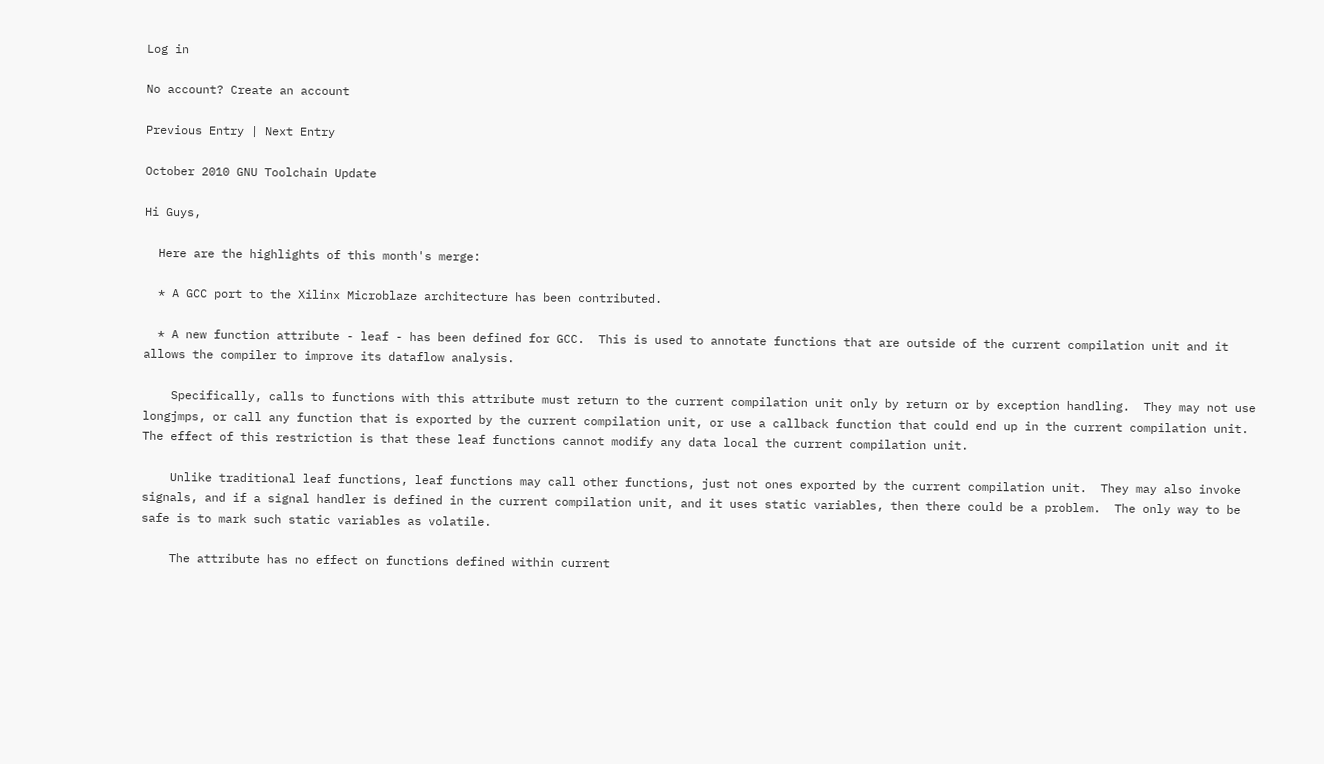Log in

No account? Create an account

Previous Entry | Next Entry

October 2010 GNU Toolchain Update

Hi Guys,

  Here are the highlights of this month's merge:

  * A GCC port to the Xilinx Microblaze architecture has been contributed.

  * A new function attribute - leaf - has been defined for GCC.  This is used to annotate functions that are outside of the current compilation unit and it allows the compiler to improve its dataflow analysis.

    Specifically, calls to functions with this attribute must return to the current compilation unit only by return or by exception handling.  They may not use longjmps, or call any function that is exported by the current compilation unit, or use a callback function that could end up in the current compilation unit.   The effect of this restriction is that these leaf functions cannot modify any data local the current compilation unit.

    Unlike traditional leaf functions, leaf functions may call other functions, just not ones exported by the current compilation unit.  They may also invoke signals, and if a signal handler is defined in the current compilation unit, and it uses static variables, then there could be a problem.  The only way to be safe is to mark such static variables as volatile.

    The attribute has no effect on functions defined within current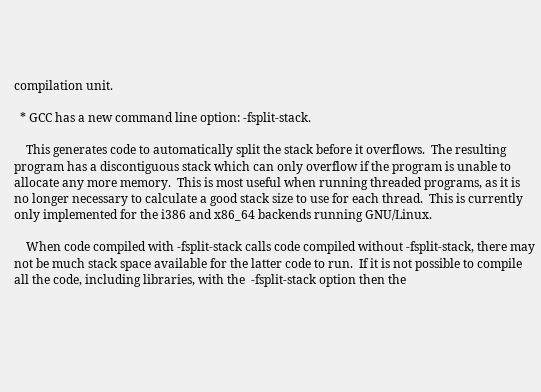compilation unit.

  * GCC has a new command line option: -fsplit-stack.

    This generates code to automatically split the stack before it overflows.  The resulting program has a discontiguous stack which can only overflow if the program is unable to allocate any more memory.  This is most useful when running threaded programs, as it is no longer necessary to calculate a good stack size to use for each thread.  This is currently only implemented for the i386 and x86_64 backends running GNU/Linux.

    When code compiled with -fsplit-stack calls code compiled without -fsplit-stack, there may not be much stack space available for the latter code to run.  If it is not possible to compile all the code, including libraries, with the  -fsplit-stack option then the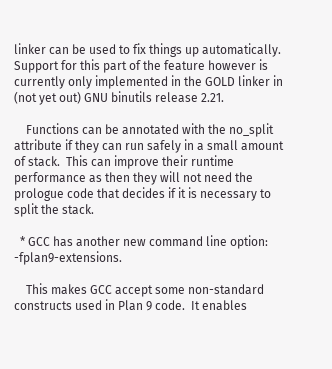linker can be used to fix things up automatically.  Support for this part of the feature however is currently only implemented in the GOLD linker in (not yet out) GNU binutils release 2.21.

    Functions can be annotated with the no_split attribute if they can run safely in a small amount of stack.  This can improve their runtime performance as then they will not need the prologue code that decides if it is necessary to split the stack.

  * GCC has another new command line option: -fplan9-extensions.

    This makes GCC accept some non-standard constructs used in Plan 9 code.  It enables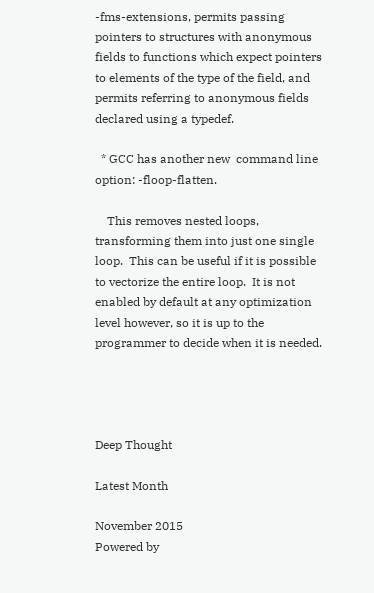-fms-extensions, permits passing pointers to structures with anonymous fields to functions which expect pointers to elements of the type of the field, and permits referring to anonymous fields declared using a typedef.

  * GCC has another new  command line option: -floop-flatten.

    This removes nested loops, transforming them into just one single loop.  This can be useful if it is possible to vectorize the entire loop.  It is not enabled by default at any optimization level however, so it is up to the programmer to decide when it is needed.




Deep Thought

Latest Month

November 2015
Powered by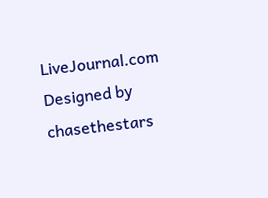LiveJournal.com
Designed by chasethestars